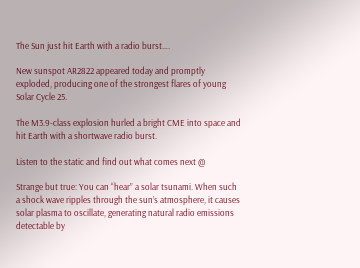The Sun just hit Earth with a radio burst….

New sunspot AR2822 appeared today and promptly exploded, producing one of the strongest flares of young Solar Cycle 25.

The M3.9-class explosion hurled a bright CME into space and hit Earth with a shortwave radio burst.

Listen to the static and find out what comes next @

Strange but true: You can “hear” a solar tsunami. When such a shock wave ripples through the sun’s atmosphere, it causes solar plasma to oscillate, generating natural radio emissions detectable by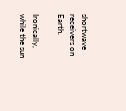shortwave receivers on Earth.

Ironically, while the sun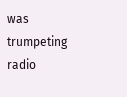was trumpeting radio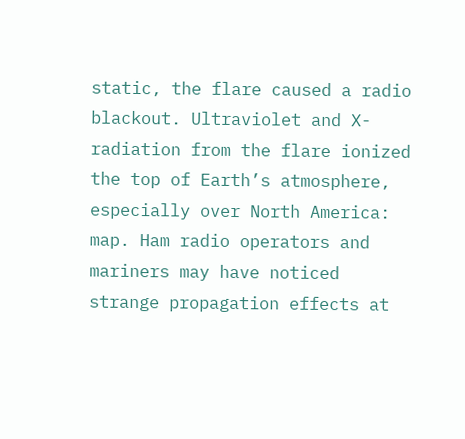static, the flare caused a radio blackout. Ultraviolet and X-radiation from the flare ionized the top of Earth’s atmosphere, especially over North America: map. Ham radio operators and mariners may have noticed strange propagation effects at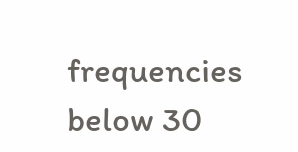frequencies below 30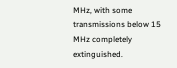MHz, with some transmissions below 15 MHz completely extinguished.